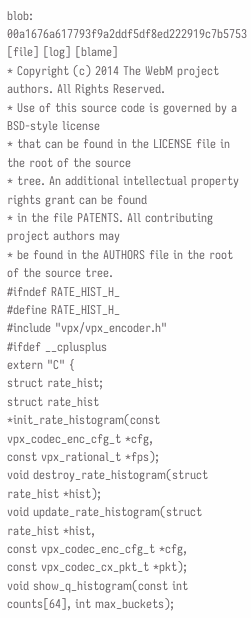blob: 00a1676a617793f9a2ddf5df8ed222919c7b5753 [file] [log] [blame]
* Copyright (c) 2014 The WebM project authors. All Rights Reserved.
* Use of this source code is governed by a BSD-style license
* that can be found in the LICENSE file in the root of the source
* tree. An additional intellectual property rights grant can be found
* in the file PATENTS. All contributing project authors may
* be found in the AUTHORS file in the root of the source tree.
#ifndef RATE_HIST_H_
#define RATE_HIST_H_
#include "vpx/vpx_encoder.h"
#ifdef __cplusplus
extern "C" {
struct rate_hist;
struct rate_hist *init_rate_histogram(const vpx_codec_enc_cfg_t *cfg,
const vpx_rational_t *fps);
void destroy_rate_histogram(struct rate_hist *hist);
void update_rate_histogram(struct rate_hist *hist,
const vpx_codec_enc_cfg_t *cfg,
const vpx_codec_cx_pkt_t *pkt);
void show_q_histogram(const int counts[64], int max_buckets);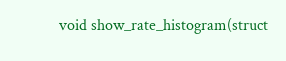void show_rate_histogram(struct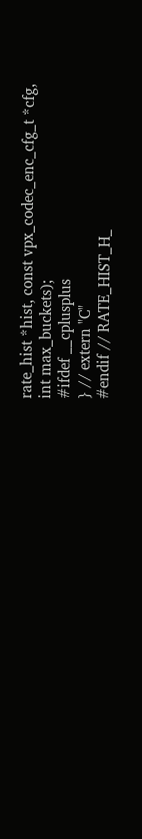rate_hist *hist, const vpx_codec_enc_cfg_t *cfg,
int max_buckets);
#ifdef __cplusplus
} // extern "C"
#endif // RATE_HIST_H_